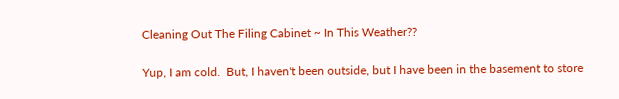Cleaning Out The Filing Cabinet ~ In This Weather??

Yup, I am cold.  But, I haven't been outside, but I have been in the basement to store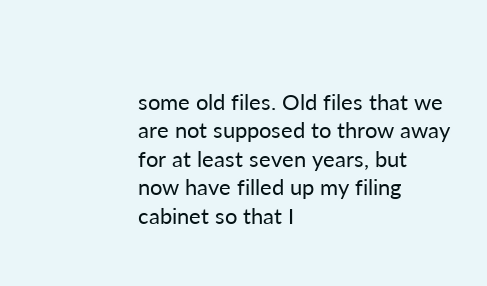some old files. Old files that we are not supposed to throw away for at least seven years, but now have filled up my filing cabinet so that I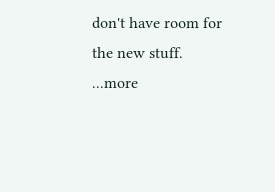don't have room for the new stuff.  ...more